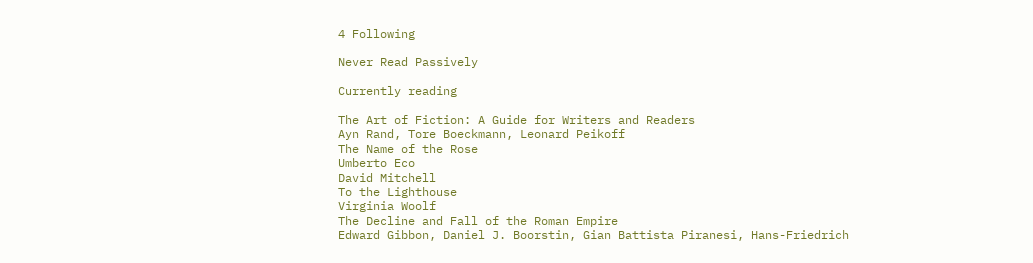4 Following

Never Read Passively

Currently reading

The Art of Fiction: A Guide for Writers and Readers
Ayn Rand, Tore Boeckmann, Leonard Peikoff
The Name of the Rose
Umberto Eco
David Mitchell
To the Lighthouse
Virginia Woolf
The Decline and Fall of the Roman Empire
Edward Gibbon, Daniel J. Boorstin, Gian Battista Piranesi, Hans-Friedrich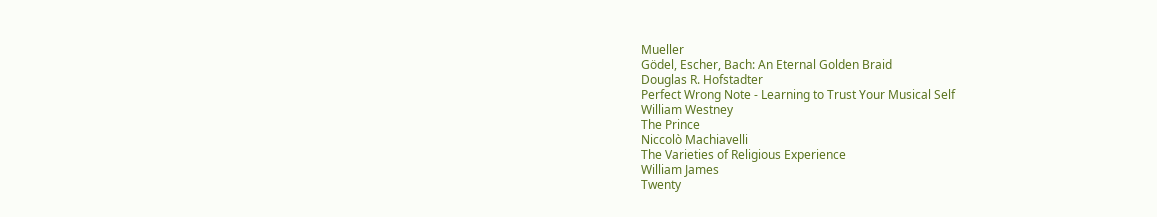Mueller
Gödel, Escher, Bach: An Eternal Golden Braid
Douglas R. Hofstadter
Perfect Wrong Note - Learning to Trust Your Musical Self
William Westney
The Prince
Niccolò Machiavelli
The Varieties of Religious Experience
William James
Twenty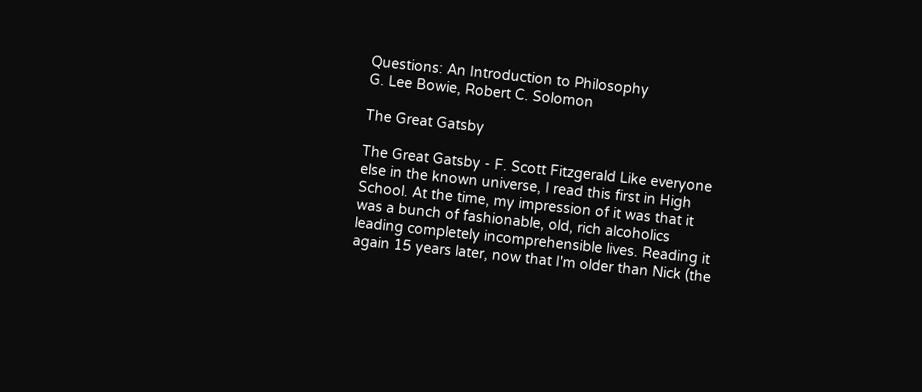Questions: An Introduction to Philosophy
G. Lee Bowie, Robert C. Solomon

The Great Gatsby

The Great Gatsby - F. Scott Fitzgerald Like everyone else in the known universe, I read this first in High School. At the time, my impression of it was that it was a bunch of fashionable, old, rich alcoholics leading completely incomprehensible lives. Reading it again 15 years later, now that I'm older than Nick (the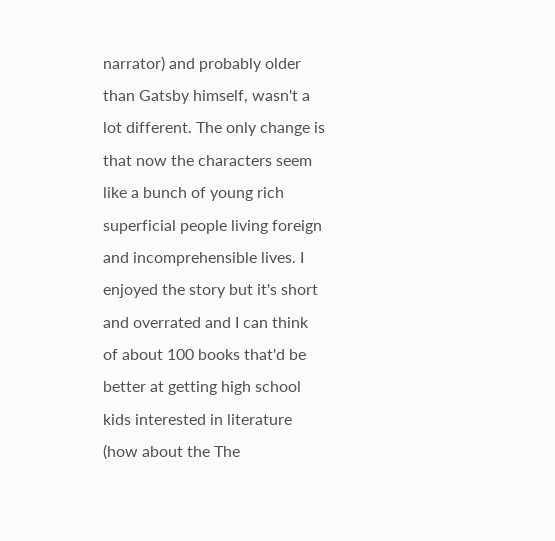narrator) and probably older than Gatsby himself, wasn't a lot different. The only change is that now the characters seem like a bunch of young rich superficial people living foreign and incomprehensible lives. I enjoyed the story but it's short and overrated and I can think of about 100 books that'd be better at getting high school kids interested in literature (how about the The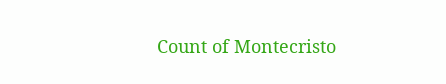Count of Montecristo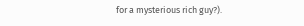for a mysterious rich guy?).